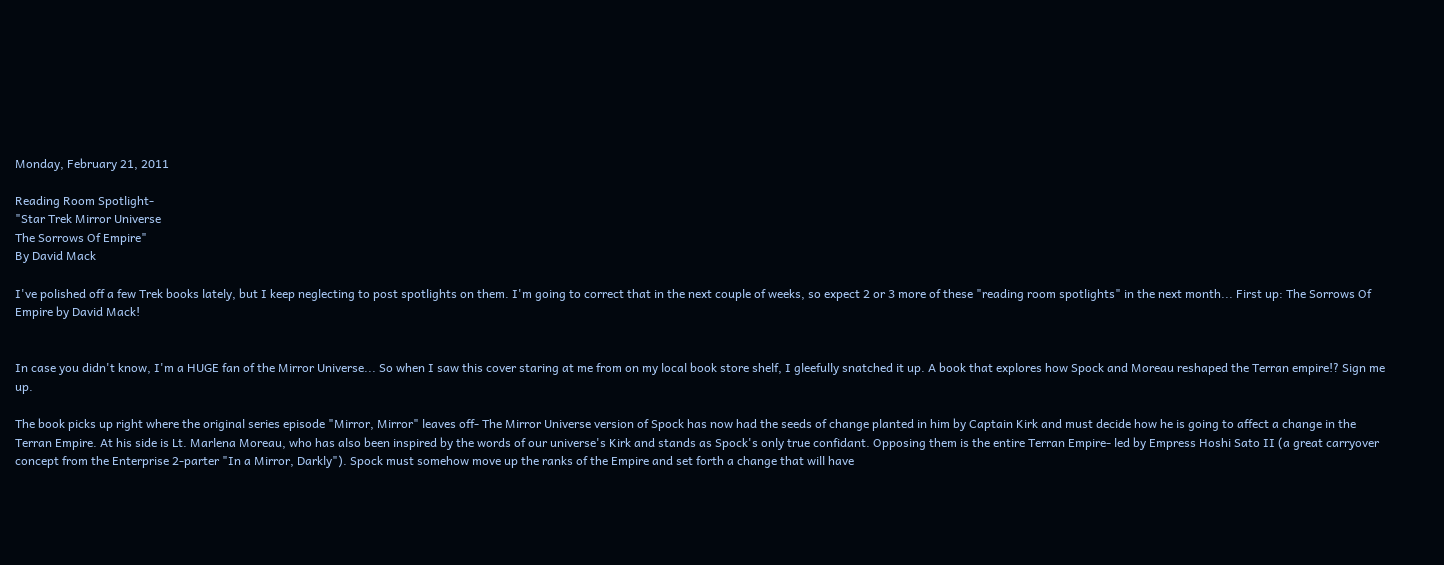Monday, February 21, 2011

Reading Room Spotlight-
"Star Trek Mirror Universe
The Sorrows Of Empire"
By David Mack

I've polished off a few Trek books lately, but I keep neglecting to post spotlights on them. I'm going to correct that in the next couple of weeks, so expect 2 or 3 more of these "reading room spotlights" in the next month... First up: The Sorrows Of Empire by David Mack!


In case you didn't know, I'm a HUGE fan of the Mirror Universe... So when I saw this cover staring at me from on my local book store shelf, I gleefully snatched it up. A book that explores how Spock and Moreau reshaped the Terran empire!? Sign me up.

The book picks up right where the original series episode "Mirror, Mirror" leaves off- The Mirror Universe version of Spock has now had the seeds of change planted in him by Captain Kirk and must decide how he is going to affect a change in the Terran Empire. At his side is Lt. Marlena Moreau, who has also been inspired by the words of our universe's Kirk and stands as Spock's only true confidant. Opposing them is the entire Terran Empire- led by Empress Hoshi Sato II (a great carryover concept from the Enterprise 2-parter "In a Mirror, Darkly"). Spock must somehow move up the ranks of the Empire and set forth a change that will have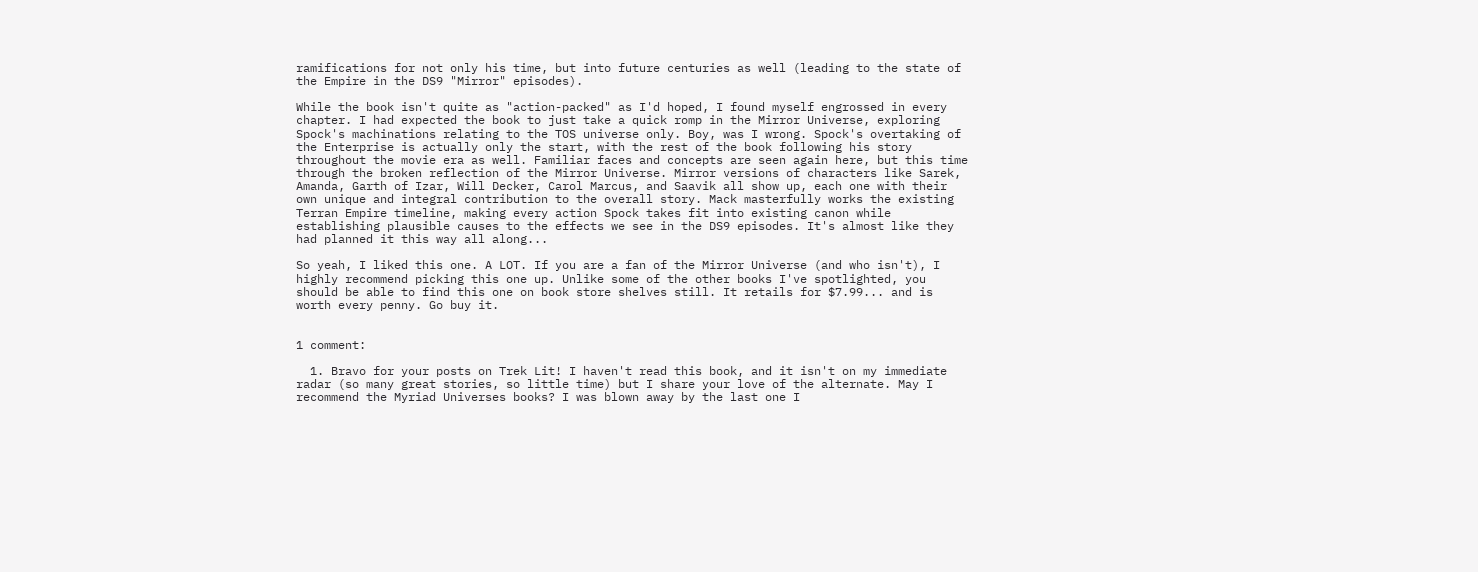ramifications for not only his time, but into future centuries as well (leading to the state of the Empire in the DS9 "Mirror" episodes).

While the book isn't quite as "action-packed" as I'd hoped, I found myself engrossed in every chapter. I had expected the book to just take a quick romp in the Mirror Universe, exploring Spock's machinations relating to the TOS universe only. Boy, was I wrong. Spock's overtaking of the Enterprise is actually only the start, with the rest of the book following his story throughout the movie era as well. Familiar faces and concepts are seen again here, but this time through the broken reflection of the Mirror Universe. Mirror versions of characters like Sarek, Amanda, Garth of Izar, Will Decker, Carol Marcus, and Saavik all show up, each one with their own unique and integral contribution to the overall story. Mack masterfully works the existing Terran Empire timeline, making every action Spock takes fit into existing canon while establishing plausible causes to the effects we see in the DS9 episodes. It's almost like they had planned it this way all along...

So yeah, I liked this one. A LOT. If you are a fan of the Mirror Universe (and who isn't), I highly recommend picking this one up. Unlike some of the other books I've spotlighted, you should be able to find this one on book store shelves still. It retails for $7.99... and is worth every penny. Go buy it.


1 comment:

  1. Bravo for your posts on Trek Lit! I haven't read this book, and it isn't on my immediate radar (so many great stories, so little time) but I share your love of the alternate. May I recommend the Myriad Universes books? I was blown away by the last one I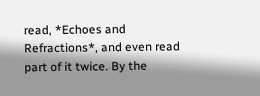read, *Echoes and Refractions*, and even read part of it twice. By the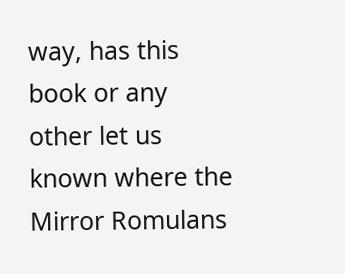way, has this book or any other let us known where the Mirror Romulans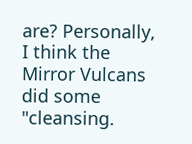are? Personally, I think the Mirror Vulcans did some "cleansing.